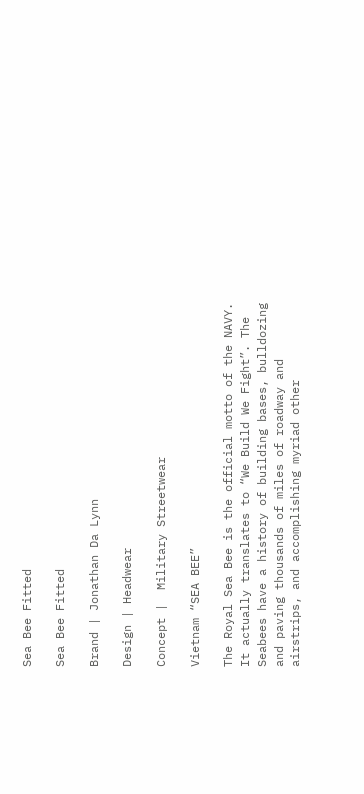Sea Bee Fitted

Sea Bee Fitted

Brand | Jonathan Da Lynn

Design | Headwear

Concept |  Military Streetwear

Vietnam “SEA BEE”

The Royal Sea Bee is the official motto of the NAVY. It actually translates to “We Build We Fight”. The Seabees have a history of building bases, bulldozing and paving thousands of miles of roadway and airstrips, and accomplishing myriad other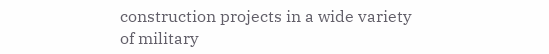construction projects in a wide variety of military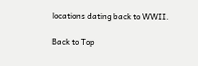locations dating back to WWII.

Back to Top